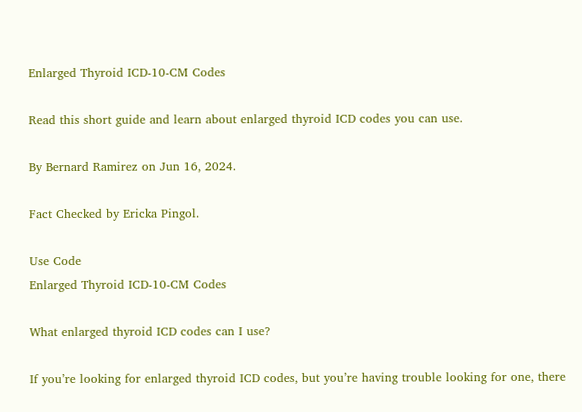Enlarged Thyroid ICD-10-CM Codes

Read this short guide and learn about enlarged thyroid ICD codes you can use.

By Bernard Ramirez on Jun 16, 2024.

Fact Checked by Ericka Pingol.

Use Code
Enlarged Thyroid ICD-10-CM Codes

What enlarged thyroid ICD codes can I use?

If you’re looking for enlarged thyroid ICD codes, but you’re having trouble looking for one, there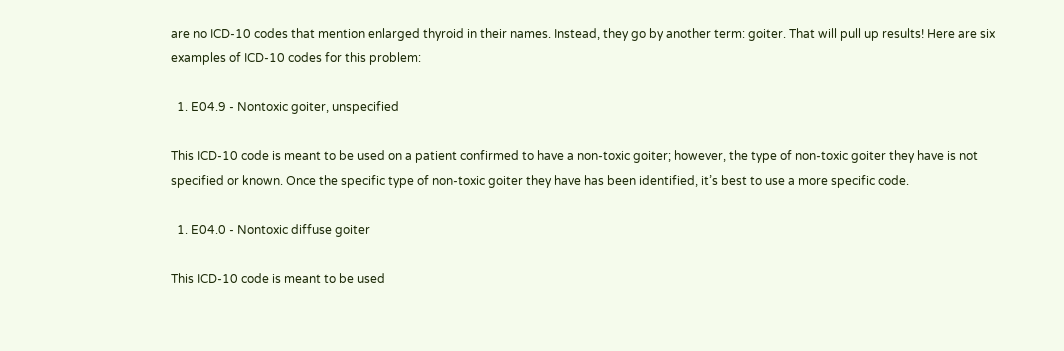are no ICD-10 codes that mention enlarged thyroid in their names. Instead, they go by another term: goiter. That will pull up results! Here are six examples of ICD-10 codes for this problem:

  1. E04.9 - Nontoxic goiter, unspecified

This ICD-10 code is meant to be used on a patient confirmed to have a non-toxic goiter; however, the type of non-toxic goiter they have is not specified or known. Once the specific type of non-toxic goiter they have has been identified, it’s best to use a more specific code.

  1. E04.0 - Nontoxic diffuse goiter

This ICD-10 code is meant to be used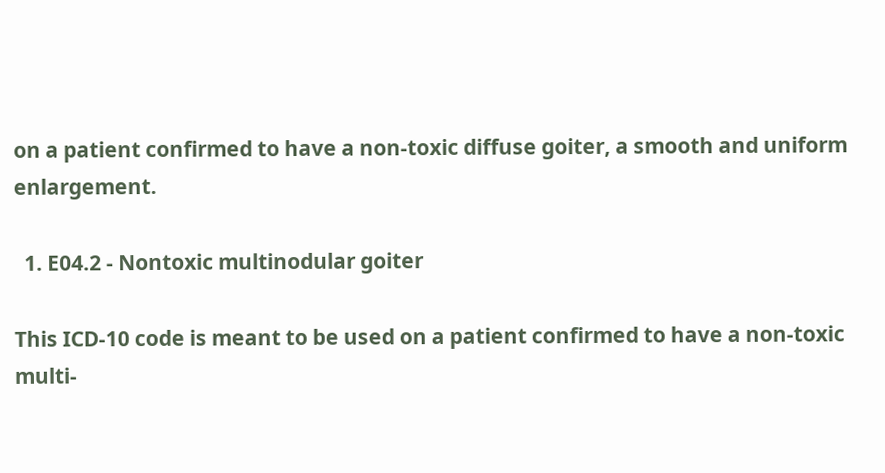on a patient confirmed to have a non-toxic diffuse goiter, a smooth and uniform enlargement.

  1. E04.2 - Nontoxic multinodular goiter

This ICD-10 code is meant to be used on a patient confirmed to have a non-toxic multi-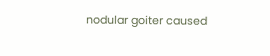nodular goiter caused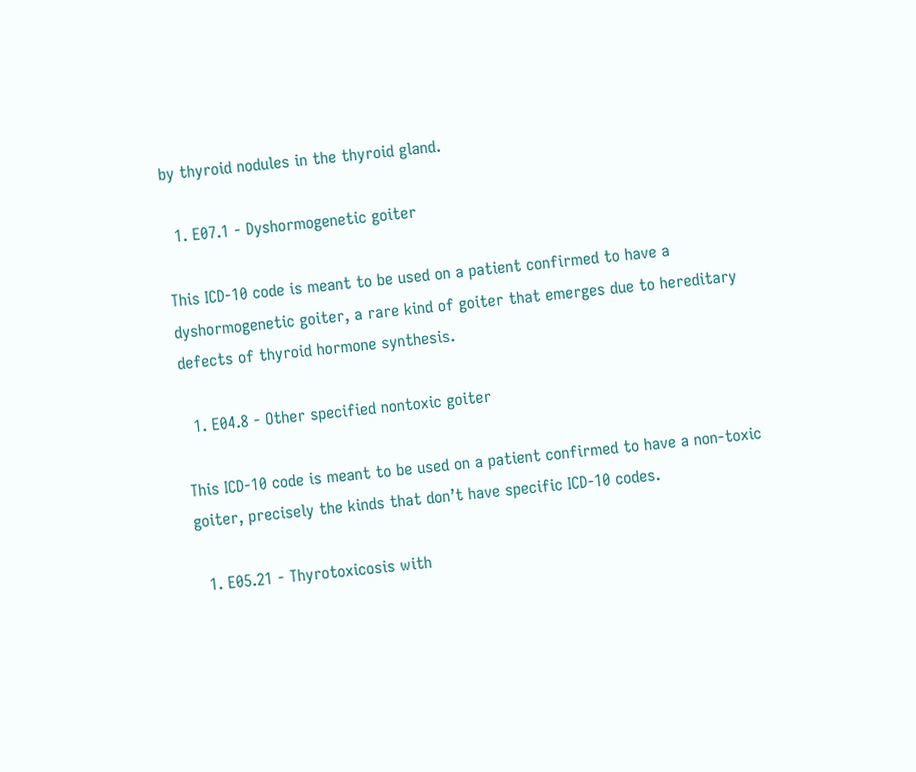by thyroid nodules in the thyroid gland.

  1. E07.1 - Dyshormogenetic goiter

This ICD-10 code is meant to be used on a patient confirmed to have a dyshormogenetic goiter, a rare kind of goiter that emerges due to hereditary defects of thyroid hormone synthesis.

  1. E04.8 - Other specified nontoxic goiter

This ICD-10 code is meant to be used on a patient confirmed to have a non-toxic goiter, precisely the kinds that don’t have specific ICD-10 codes.

  1. E05.21 - Thyrotoxicosis with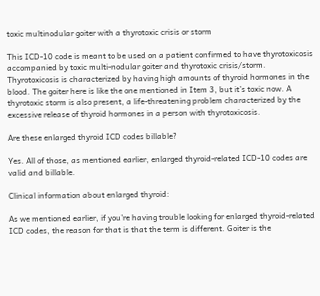toxic multinodular goiter with a thyrotoxic crisis or storm

This ICD-10 code is meant to be used on a patient confirmed to have thyrotoxicosis accompanied by toxic multi-nodular goiter and thyrotoxic crisis/storm. Thyrotoxicosis is characterized by having high amounts of thyroid hormones in the blood. The goiter here is like the one mentioned in Item 3, but it’s toxic now. A thyrotoxic storm is also present, a life-threatening problem characterized by the excessive release of thyroid hormones in a person with thyrotoxicosis.

Are these enlarged thyroid ICD codes billable?

Yes. All of those, as mentioned earlier, enlarged thyroid-related ICD-10 codes are valid and billable.

Clinical information about enlarged thyroid:

As we mentioned earlier, if you’re having trouble looking for enlarged thyroid-related ICD codes, the reason for that is that the term is different. Goiter is the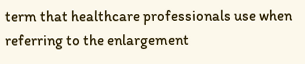term that healthcare professionals use when referring to the enlargement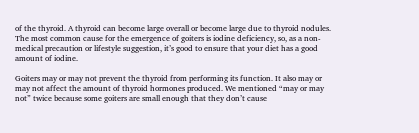of the thyroid. A thyroid can become large overall or become large due to thyroid nodules. The most common cause for the emergence of goiters is iodine deficiency, so, as a non-medical precaution or lifestyle suggestion, it’s good to ensure that your diet has a good amount of iodine.

Goiters may or may not prevent the thyroid from performing its function. It also may or may not affect the amount of thyroid hormones produced. We mentioned “may or may not” twice because some goiters are small enough that they don’t cause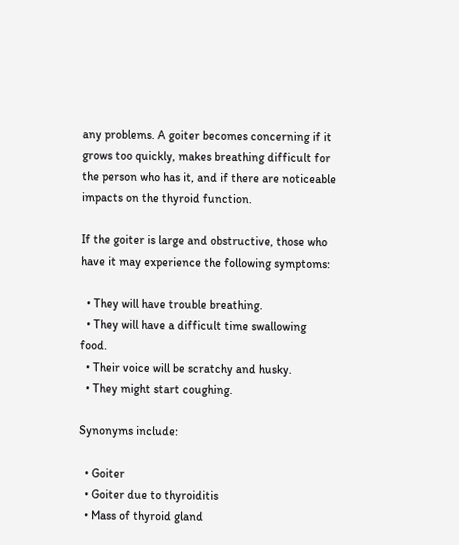any problems. A goiter becomes concerning if it grows too quickly, makes breathing difficult for the person who has it, and if there are noticeable impacts on the thyroid function.

If the goiter is large and obstructive, those who have it may experience the following symptoms:

  • They will have trouble breathing.
  • They will have a difficult time swallowing food.
  • Their voice will be scratchy and husky.
  • They might start coughing.

Synonyms include:

  • Goiter
  • Goiter due to thyroiditis
  • Mass of thyroid gland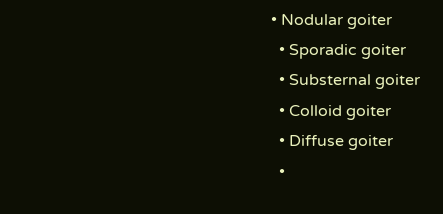• Nodular goiter
  • Sporadic goiter
  • Substernal goiter
  • Colloid goiter
  • Diffuse goiter
  •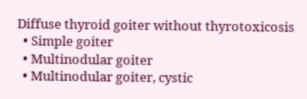Diffuse thyroid goiter without thyrotoxicosis
  • Simple goiter
  • Multinodular goiter
  • Multinodular goiter, cystic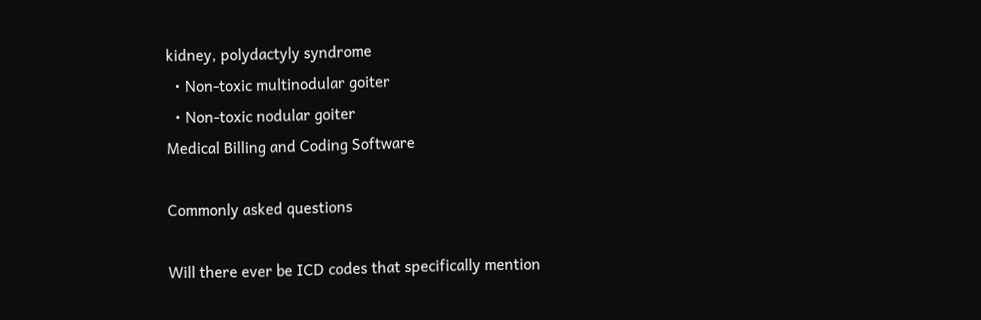kidney, polydactyly syndrome
  • Non-toxic multinodular goiter
  • Non-toxic nodular goiter
Medical Billing and Coding Software

Commonly asked questions

Will there ever be ICD codes that specifically mention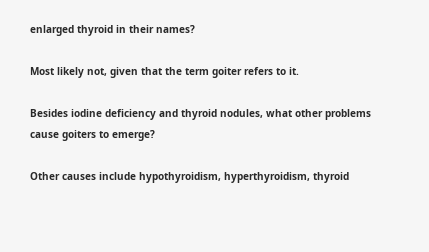enlarged thyroid in their names?

Most likely not, given that the term goiter refers to it.

Besides iodine deficiency and thyroid nodules, what other problems cause goiters to emerge?

Other causes include hypothyroidism, hyperthyroidism, thyroid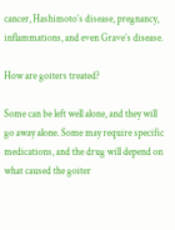cancer, Hashimoto’s disease, pregnancy, inflammations, and even Grave’s disease.

How are goiters treated?

Some can be left well alone, and they will go away alone. Some may require specific medications, and the drug will depend on what caused the goiter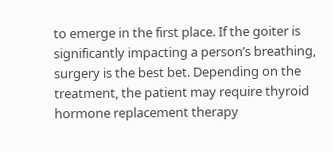to emerge in the first place. If the goiter is significantly impacting a person’s breathing, surgery is the best bet. Depending on the treatment, the patient may require thyroid hormone replacement therapy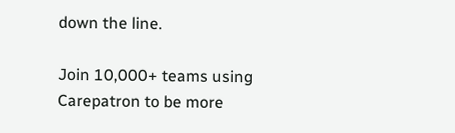down the line.

Join 10,000+ teams using Carepatron to be more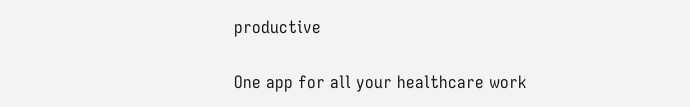productive

One app for all your healthcare work